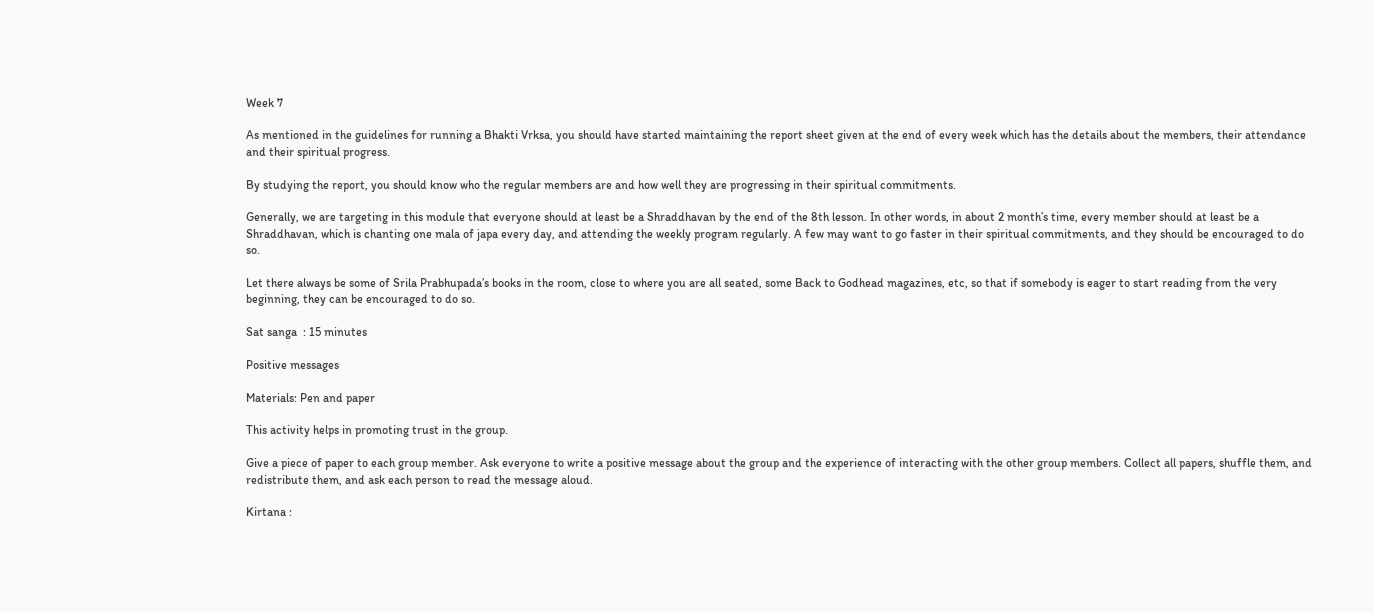Week 7

As mentioned in the guidelines for running a Bhakti Vrksa, you should have started maintaining the report sheet given at the end of every week which has the details about the members, their attendance and their spiritual progress.

By studying the report, you should know who the regular members are and how well they are progressing in their spiritual commitments.

Generally, we are targeting in this module that everyone should at least be a Shraddhavan by the end of the 8th lesson. In other words, in about 2 month’s time, every member should at least be a Shraddhavan, which is chanting one mala of japa every day, and attending the weekly program regularly. A few may want to go faster in their spiritual commitments, and they should be encouraged to do so.

Let there always be some of Srila Prabhupada’s books in the room, close to where you are all seated, some Back to Godhead magazines, etc, so that if somebody is eager to start reading from the very beginning, they can be encouraged to do so.

Sat sanga  : 15 minutes

Positive messages

Materials: Pen and paper

This activity helps in promoting trust in the group.

Give a piece of paper to each group member. Ask everyone to write a positive message about the group and the experience of interacting with the other group members. Collect all papers, shuffle them, and redistribute them, and ask each person to read the message aloud.

Kirtana :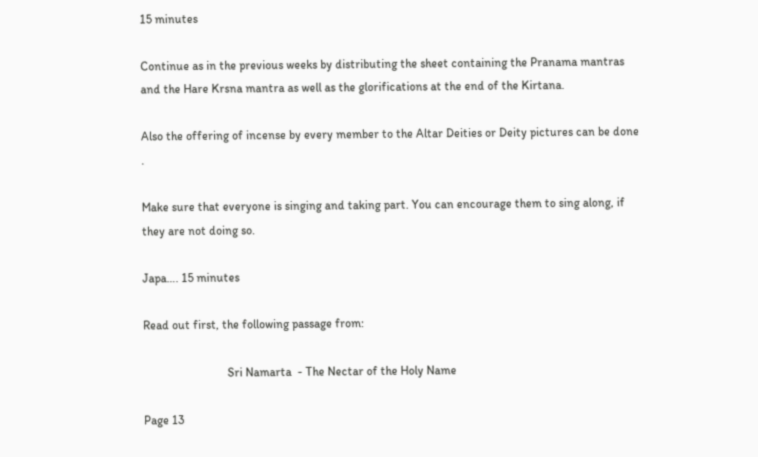15 minutes

Continue as in the previous weeks by distributing the sheet containing the Pranama mantras and the Hare Krsna mantra as well as the glorifications at the end of the Kirtana.

Also the offering of incense by every member to the Altar Deities or Deity pictures can be done .

Make sure that everyone is singing and taking part. You can encourage them to sing along, if they are not doing so.

Japa…. 15 minutes

Read out first, the following passage from:

                            Sri Namarta  - The Nectar of the Holy Name

Page 13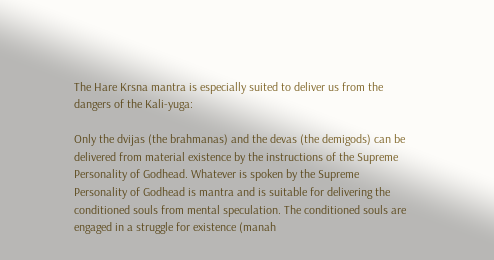The Hare Krsna mantra is especially suited to deliver us from the dangers of the Kali-yuga:

Only the dvijas (the brahmanas) and the devas (the demigods) can be delivered from material existence by the instructions of the Supreme Personality of Godhead. Whatever is spoken by the Supreme Personality of Godhead is mantra and is suitable for delivering the conditioned souls from mental speculation. The conditioned souls are engaged in a struggle for existence (manah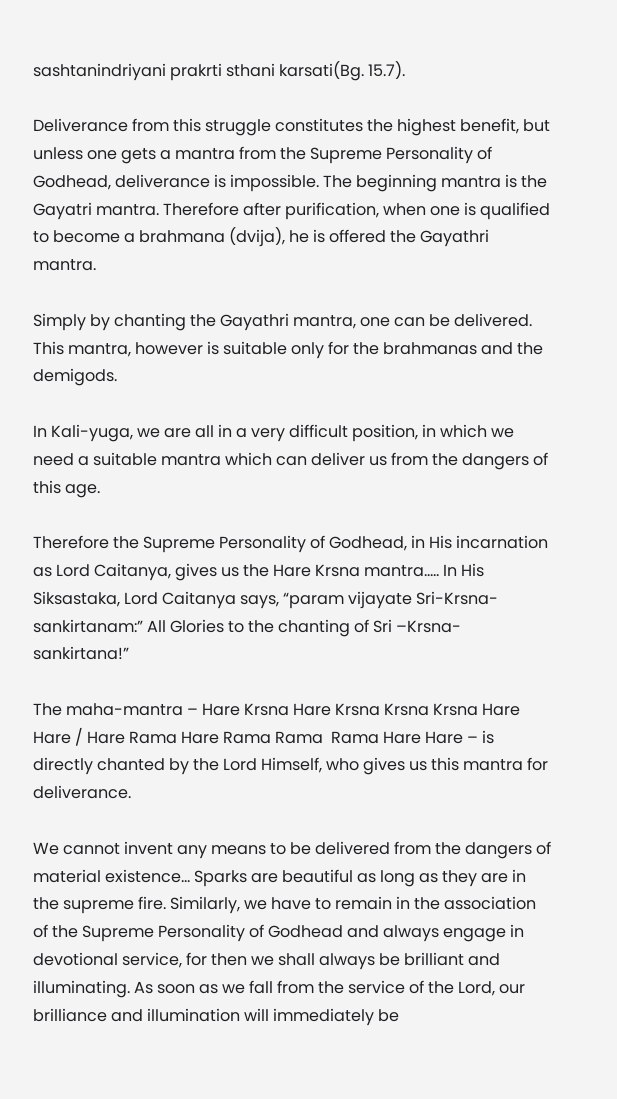sashtanindriyani prakrti sthani karsati(Bg. 15.7).

Deliverance from this struggle constitutes the highest benefit, but unless one gets a mantra from the Supreme Personality of Godhead, deliverance is impossible. The beginning mantra is the Gayatri mantra. Therefore after purification, when one is qualified to become a brahmana (dvija), he is offered the Gayathri mantra.

Simply by chanting the Gayathri mantra, one can be delivered. This mantra, however is suitable only for the brahmanas and the demigods.

In Kali-yuga, we are all in a very difficult position, in which we need a suitable mantra which can deliver us from the dangers of this age.

Therefore the Supreme Personality of Godhead, in His incarnation as Lord Caitanya, gives us the Hare Krsna mantra….. In His Siksastaka, Lord Caitanya says, “param vijayate Sri-Krsna-sankirtanam:” All Glories to the chanting of Sri –Krsna-sankirtana!”

The maha-mantra – Hare Krsna Hare Krsna Krsna Krsna Hare Hare / Hare Rama Hare Rama Rama  Rama Hare Hare – is directly chanted by the Lord Himself, who gives us this mantra for deliverance.

We cannot invent any means to be delivered from the dangers of material existence… Sparks are beautiful as long as they are in the supreme fire. Similarly, we have to remain in the association of the Supreme Personality of Godhead and always engage in devotional service, for then we shall always be brilliant and illuminating. As soon as we fall from the service of the Lord, our brilliance and illumination will immediately be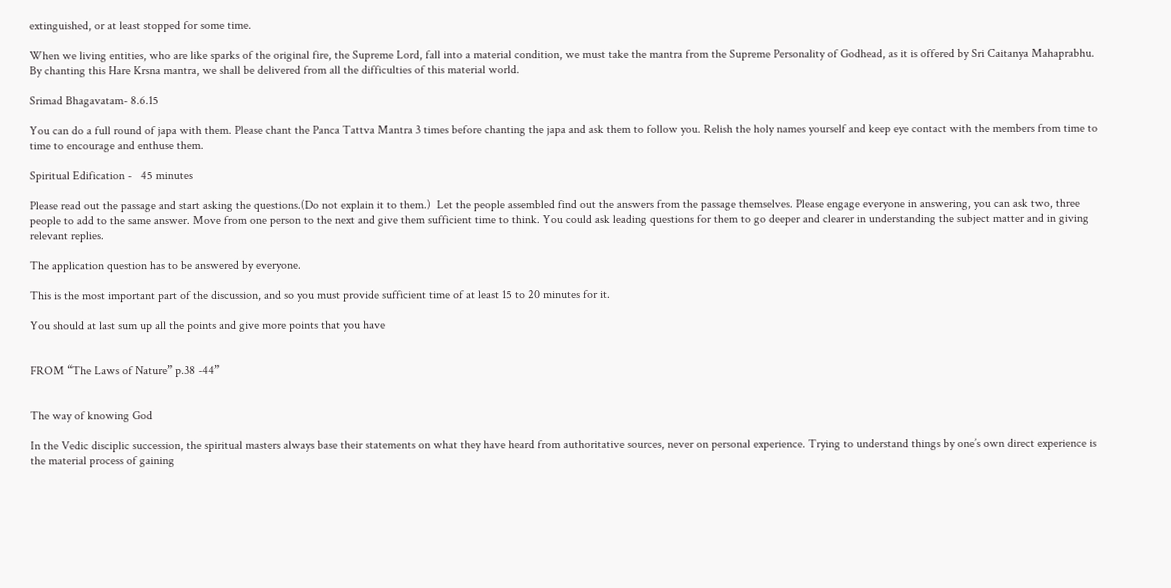extinguished, or at least stopped for some time.

When we living entities, who are like sparks of the original fire, the Supreme Lord, fall into a material condition, we must take the mantra from the Supreme Personality of Godhead, as it is offered by Sri Caitanya Mahaprabhu. By chanting this Hare Krsna mantra, we shall be delivered from all the difficulties of this material world.

Srimad Bhagavatam- 8.6.15

You can do a full round of japa with them. Please chant the Panca Tattva Mantra 3 times before chanting the japa and ask them to follow you. Relish the holy names yourself and keep eye contact with the members from time to time to encourage and enthuse them.

Spiritual Edification -   45 minutes

Please read out the passage and start asking the questions.(Do not explain it to them.)  Let the people assembled find out the answers from the passage themselves. Please engage everyone in answering, you can ask two, three people to add to the same answer. Move from one person to the next and give them sufficient time to think. You could ask leading questions for them to go deeper and clearer in understanding the subject matter and in giving relevant replies.

The application question has to be answered by everyone.

This is the most important part of the discussion, and so you must provide sufficient time of at least 15 to 20 minutes for it.

You should at last sum up all the points and give more points that you have


FROM “The Laws of Nature” p.38 -44”


The way of knowing God

In the Vedic disciplic succession, the spiritual masters always base their statements on what they have heard from authoritative sources, never on personal experience. Trying to understand things by one’s own direct experience is the material process of gaining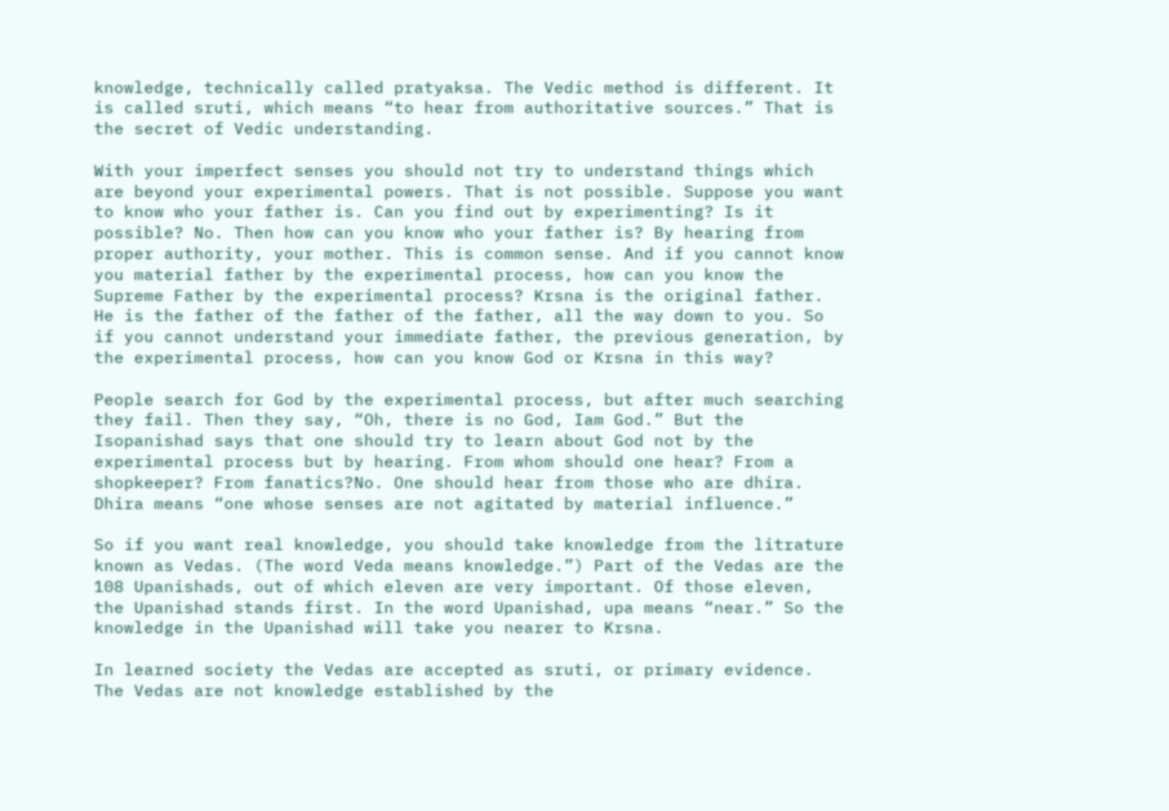knowledge, technically called pratyaksa. The Vedic method is different. It is called sruti, which means “to hear from authoritative sources.” That is the secret of Vedic understanding.

With your imperfect senses you should not try to understand things which are beyond your experimental powers. That is not possible. Suppose you want to know who your father is. Can you find out by experimenting? Is it possible? No. Then how can you know who your father is? By hearing from proper authority, your mother. This is common sense. And if you cannot know you material father by the experimental process, how can you know the Supreme Father by the experimental process? Krsna is the original father. He is the father of the father of the father, all the way down to you. So if you cannot understand your immediate father, the previous generation, by the experimental process, how can you know God or Krsna in this way?

People search for God by the experimental process, but after much searching  they fail. Then they say, “Oh, there is no God, Iam God.” But the Isopanishad says that one should try to learn about God not by the experimental process but by hearing. From whom should one hear? From a shopkeeper? From fanatics?No. One should hear from those who are dhira. Dhira means “one whose senses are not agitated by material influence.”

So if you want real knowledge, you should take knowledge from the litrature known as Vedas. (The word Veda means knowledge.”) Part of the Vedas are the 108 Upanishads, out of which eleven are very important. Of those eleven, the Upanishad stands first. In the word Upanishad, upa means “near.” So the knowledge in the Upanishad will take you nearer to Krsna.

In learned society the Vedas are accepted as sruti, or primary evidence. The Vedas are not knowledge established by the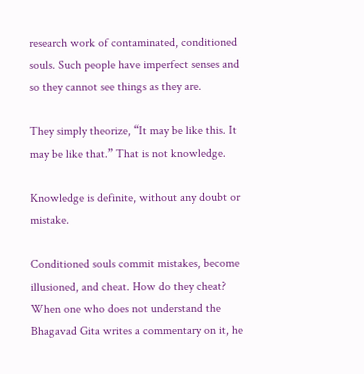research work of contaminated, conditioned souls. Such people have imperfect senses and so they cannot see things as they are.

They simply theorize, “It may be like this. It may be like that.” That is not knowledge.

Knowledge is definite, without any doubt or mistake.

Conditioned souls commit mistakes, become illusioned, and cheat. How do they cheat? When one who does not understand the Bhagavad Gita writes a commentary on it, he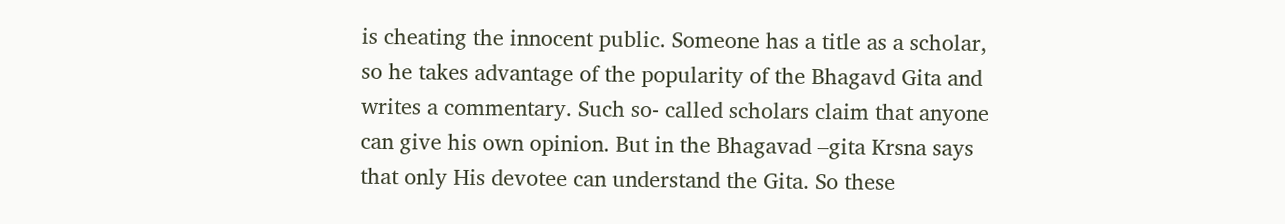is cheating the innocent public. Someone has a title as a scholar, so he takes advantage of the popularity of the Bhagavd Gita and writes a commentary. Such so- called scholars claim that anyone can give his own opinion. But in the Bhagavad –gita Krsna says that only His devotee can understand the Gita. So these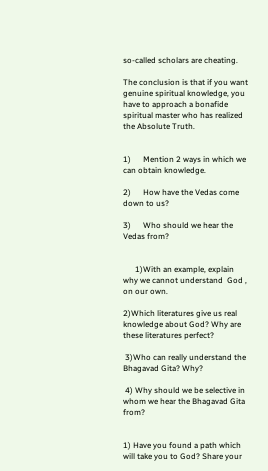so-called scholars are cheating.

The conclusion is that if you want genuine spiritual knowledge, you have to approach a bonafide spiritual master who has realized the Absolute Truth.


1)      Mention 2 ways in which we can obtain knowledge.

2)      How have the Vedas come down to us?

3)      Who should we hear the Vedas from?


      1)With an example, explain why we cannot understand  God , on our own.

2)Which literatures give us real knowledge about God? Why are these literatures perfect?

 3)Who can really understand the Bhagavad Gita? Why?

 4) Why should we be selective in whom we hear the Bhagavad Gita from?


1) Have you found a path which will take you to God? Share your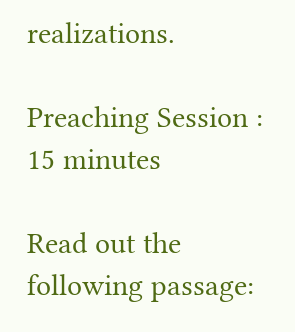realizations.

Preaching Session :  15 minutes

Read out the following passage: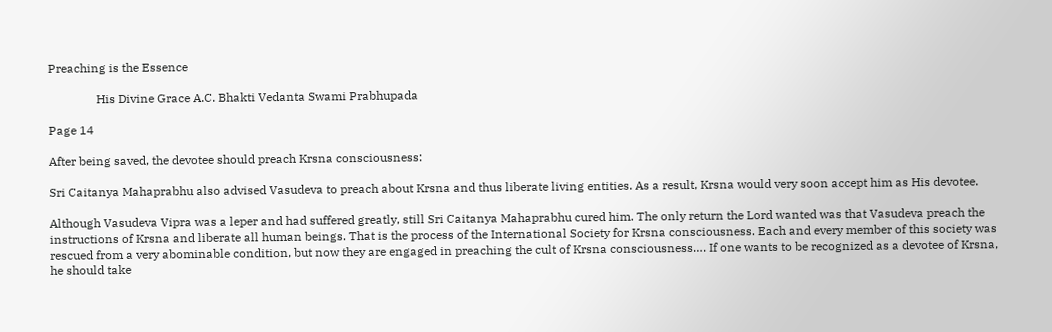Preaching is the Essence

                His Divine Grace A.C. Bhakti Vedanta Swami Prabhupada

Page 14

After being saved, the devotee should preach Krsna consciousness:

Sri Caitanya Mahaprabhu also advised Vasudeva to preach about Krsna and thus liberate living entities. As a result, Krsna would very soon accept him as His devotee.

Although Vasudeva Vipra was a leper and had suffered greatly, still Sri Caitanya Mahaprabhu cured him. The only return the Lord wanted was that Vasudeva preach the instructions of Krsna and liberate all human beings. That is the process of the International Society for Krsna consciousness. Each and every member of this society was rescued from a very abominable condition, but now they are engaged in preaching the cult of Krsna consciousness…. If one wants to be recognized as a devotee of Krsna, he should take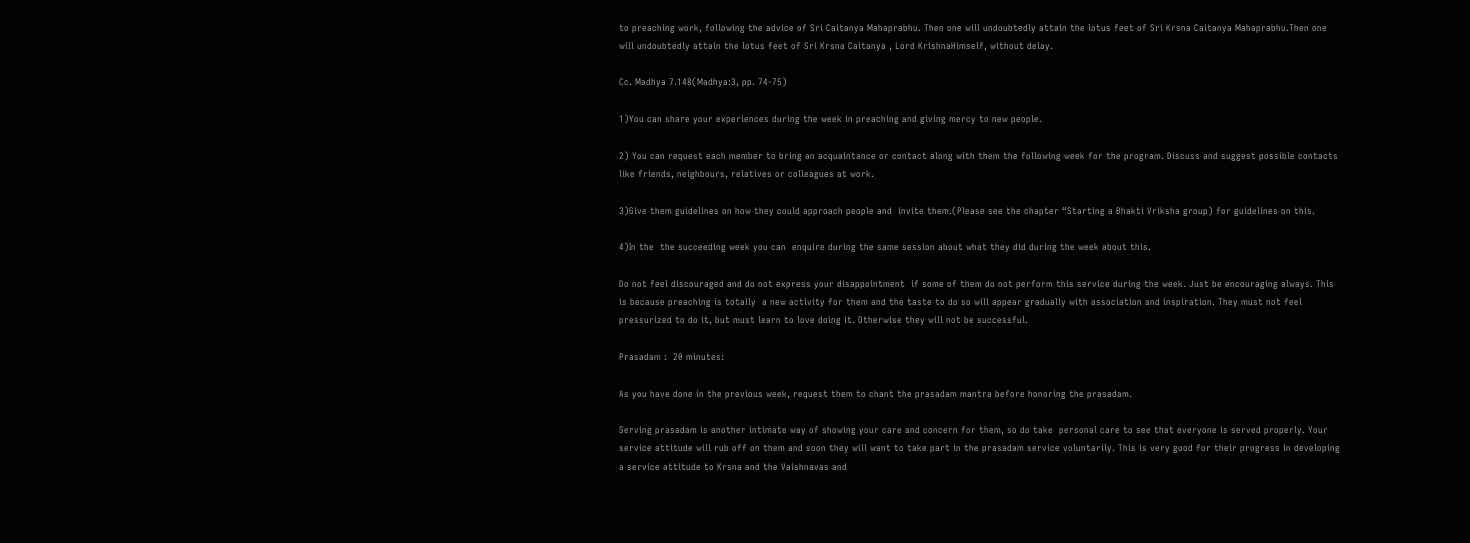to preaching work, following the advice of Sri Caitanya Mahaprabhu. Then one will undoubtedly attain the lotus feet of Sri Krsna Caitanya Mahaprabhu.Then one will undoubtedly attain the lotus feet of Sri Krsna Caitanya , Lord KrishnaHimself, without delay.

Cc. Madhya 7.148(Madhya:3, pp. 74-75)

1)You can share your experiences during the week in preaching and giving mercy to new people.

2) You can request each member to bring an acquaintance or contact along with them the following week for the program. Discuss and suggest possible contacts like friends, neighbours, relatives or colleagues at work.

3)Give them guidelines on how they could approach people and  invite them.(Please see the chapter “Starting a Bhakti Vriksha group) for guidelines on this.

4)In the  the succeeding week you can  enquire during the same session about what they did during the week about this.

Do not feel discouraged and do not express your disappointment  if some of them do not perform this service during the week. Just be encouraging always. This is because preaching is totally  a new activity for them and the taste to do so will appear gradually with association and inspiration. They must not feel pressurized to do it, but must learn to love doing it. Otherwise they will not be successful.

Prasadam :  20 minutes:

As you have done in the previous week, request them to chant the prasadam mantra before honoring the prasadam.

Serving prasadam is another intimate way of showing your care and concern for them, so do take  personal care to see that everyone is served properly. Your service attitude will rub off on them and soon they will want to take part in the prasadam service voluntarily. This is very good for their progress in developing a service attitude to Krsna and the Vaishnavas and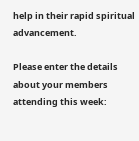help in their rapid spiritual advancement.

Please enter the details about your members attending this week: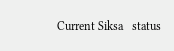Current Siksa   status